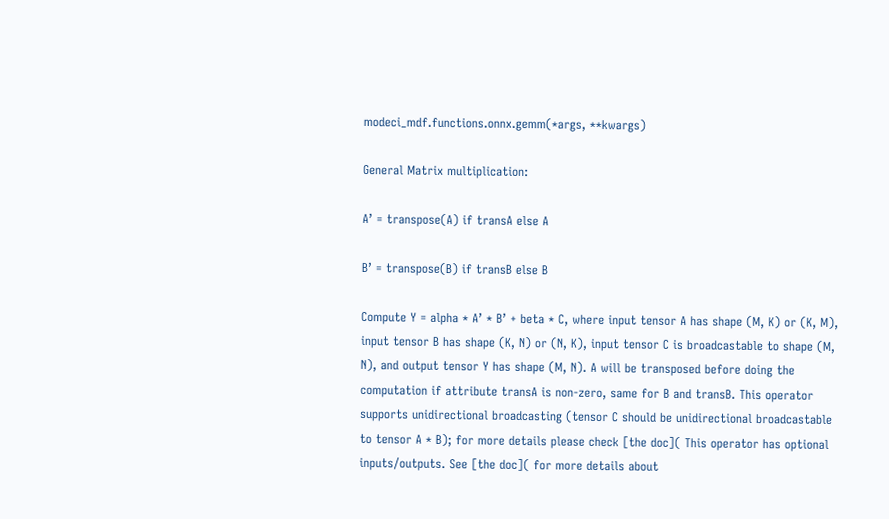modeci_mdf.functions.onnx.gemm(*args, **kwargs)

General Matrix multiplication:

A’ = transpose(A) if transA else A

B’ = transpose(B) if transB else B

Compute Y = alpha * A’ * B’ + beta * C, where input tensor A has shape (M, K) or (K, M), input tensor B has shape (K, N) or (N, K), input tensor C is broadcastable to shape (M, N), and output tensor Y has shape (M, N). A will be transposed before doing the computation if attribute transA is non-zero, same for B and transB. This operator supports unidirectional broadcasting (tensor C should be unidirectional broadcastable to tensor A * B); for more details please check [the doc]( This operator has optional inputs/outputs. See [the doc]( for more details about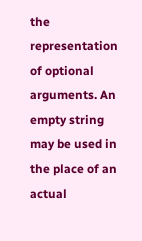the representation of optional arguments. An empty string may be used in the place of an actual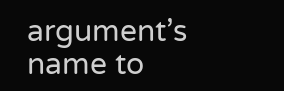argument’s name to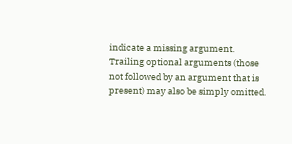indicate a missing argument. Trailing optional arguments (those not followed by an argument that is present) may also be simply omitted.